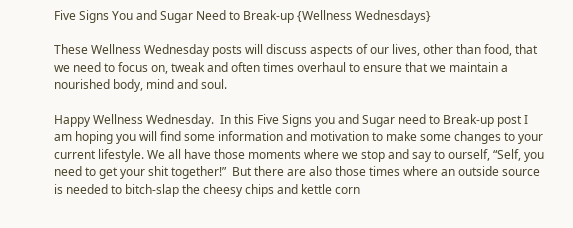Five Signs You and Sugar Need to Break-up {Wellness Wednesdays}

These Wellness Wednesday posts will discuss aspects of our lives, other than food, that we need to focus on, tweak and often times overhaul to ensure that we maintain a nourished body, mind and soul.

Happy Wellness Wednesday.  In this Five Signs you and Sugar need to Break-up post I am hoping you will find some information and motivation to make some changes to your current lifestyle. We all have those moments where we stop and say to ourself, “Self, you need to get your shit together!”  But there are also those times where an outside source is needed to bitch-slap the cheesy chips and kettle corn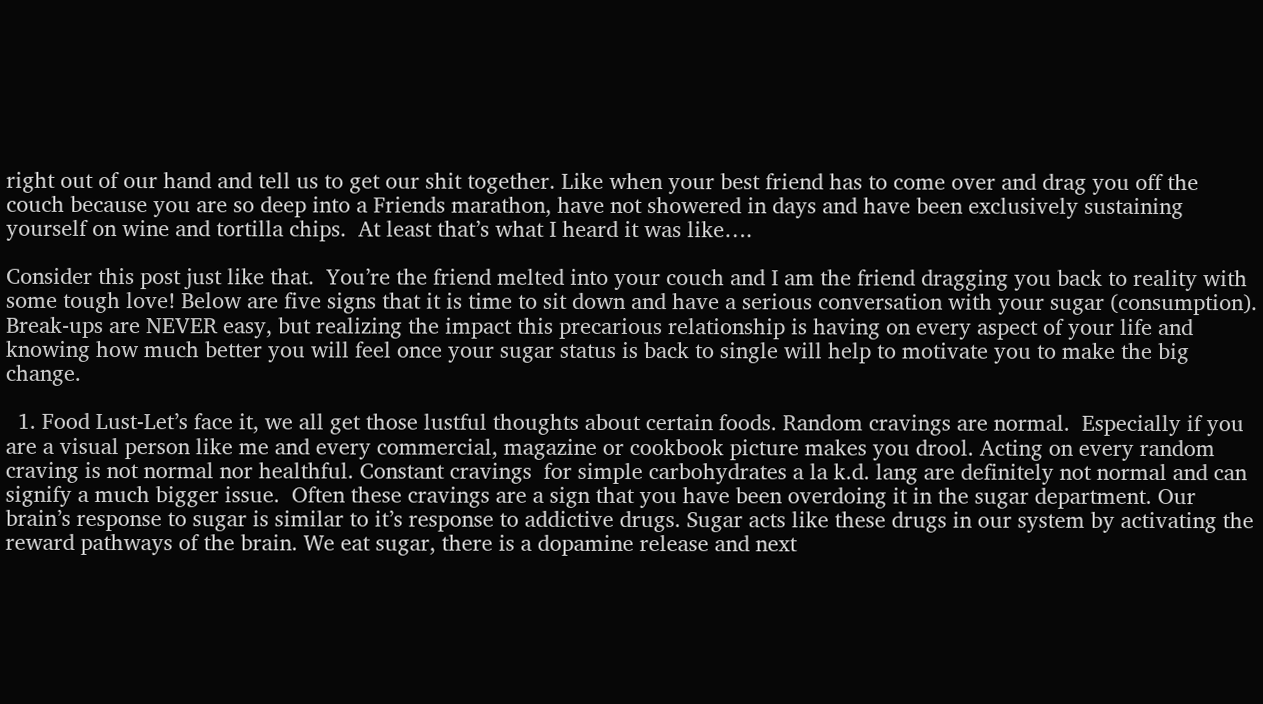right out of our hand and tell us to get our shit together. Like when your best friend has to come over and drag you off the couch because you are so deep into a Friends marathon, have not showered in days and have been exclusively sustaining yourself on wine and tortilla chips.  At least that’s what I heard it was like….

Consider this post just like that.  You’re the friend melted into your couch and I am the friend dragging you back to reality with some tough love! Below are five signs that it is time to sit down and have a serious conversation with your sugar (consumption).  Break-ups are NEVER easy, but realizing the impact this precarious relationship is having on every aspect of your life and knowing how much better you will feel once your sugar status is back to single will help to motivate you to make the big change.

  1. Food Lust-Let’s face it, we all get those lustful thoughts about certain foods. Random cravings are normal.  Especially if you are a visual person like me and every commercial, magazine or cookbook picture makes you drool. Acting on every random craving is not normal nor healthful. Constant cravings  for simple carbohydrates a la k.d. lang are definitely not normal and can signify a much bigger issue.  Often these cravings are a sign that you have been overdoing it in the sugar department. Our brain’s response to sugar is similar to it’s response to addictive drugs. Sugar acts like these drugs in our system by activating the reward pathways of the brain. We eat sugar, there is a dopamine release and next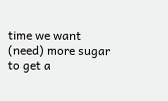time we want (need) more sugar to get a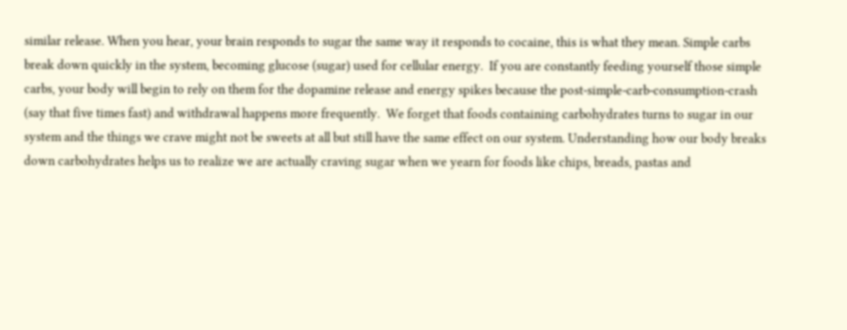similar release. When you hear, your brain responds to sugar the same way it responds to cocaine, this is what they mean. Simple carbs break down quickly in the system, becoming glucose (sugar) used for cellular energy.  If you are constantly feeding yourself those simple carbs, your body will begin to rely on them for the dopamine release and energy spikes because the post-simple-carb-consumption-crash (say that five times fast) and withdrawal happens more frequently.  We forget that foods containing carbohydrates turns to sugar in our system and the things we crave might not be sweets at all but still have the same effect on our system. Understanding how our body breaks down carbohydrates helps us to realize we are actually craving sugar when we yearn for foods like chips, breads, pastas and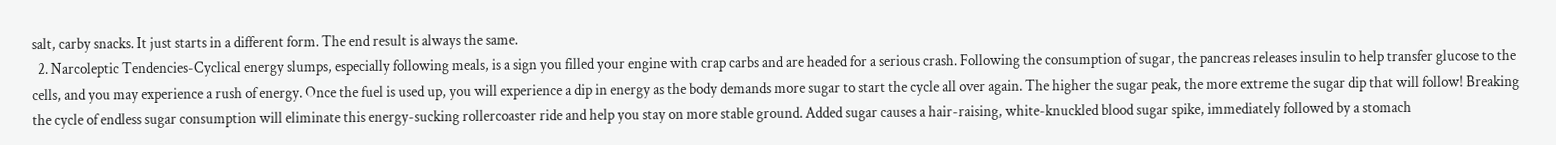salt, carby snacks. It just starts in a different form. The end result is always the same.
  2. Narcoleptic Tendencies-Cyclical energy slumps, especially following meals, is a sign you filled your engine with crap carbs and are headed for a serious crash. Following the consumption of sugar, the pancreas releases insulin to help transfer glucose to the cells, and you may experience a rush of energy. Once the fuel is used up, you will experience a dip in energy as the body demands more sugar to start the cycle all over again. The higher the sugar peak, the more extreme the sugar dip that will follow! Breaking the cycle of endless sugar consumption will eliminate this energy-sucking rollercoaster ride and help you stay on more stable ground. Added sugar causes a hair-raising, white-knuckled blood sugar spike, immediately followed by a stomach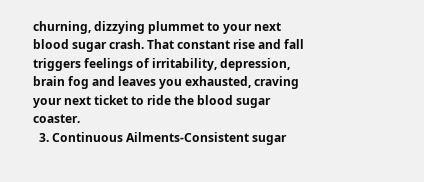churning, dizzying plummet to your next blood sugar crash. That constant rise and fall triggers feelings of irritability, depression, brain fog and leaves you exhausted, craving your next ticket to ride the blood sugar coaster.
  3. Continuous Ailments-Consistent sugar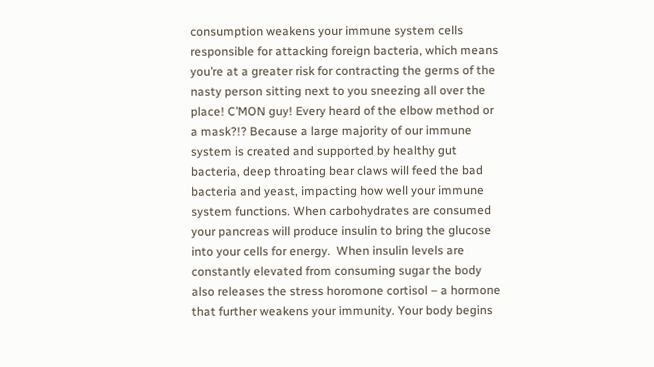consumption weakens your immune system cells responsible for attacking foreign bacteria, which means you’re at a greater risk for contracting the germs of the nasty person sitting next to you sneezing all over the place! C’MON guy! Every heard of the elbow method or a mask?!? Because a large majority of our immune system is created and supported by healthy gut bacteria, deep throating bear claws will feed the bad bacteria and yeast, impacting how well your immune system functions. When carbohydrates are consumed your pancreas will produce insulin to bring the glucose into your cells for energy.  When insulin levels are constantly elevated from consuming sugar the body also releases the stress horomone cortisol – a hormone that further weakens your immunity. Your body begins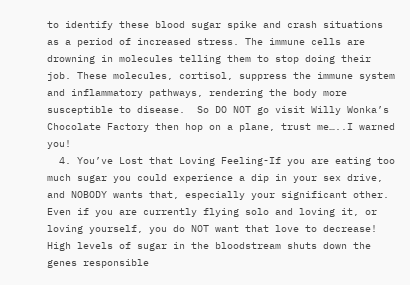to identify these blood sugar spike and crash situations as a period of increased stress. The immune cells are drowning in molecules telling them to stop doing their job. These molecules, cortisol, suppress the immune system and inflammatory pathways, rendering the body more susceptible to disease.  So DO NOT go visit Willy Wonka’s Chocolate Factory then hop on a plane, trust me…..I warned you!
  4. You’ve Lost that Loving Feeling-If you are eating too much sugar you could experience a dip in your sex drive, and NOBODY wants that, especially your significant other.  Even if you are currently flying solo and loving it, or loving yourself, you do NOT want that love to decrease! High levels of sugar in the bloodstream shuts down the genes responsible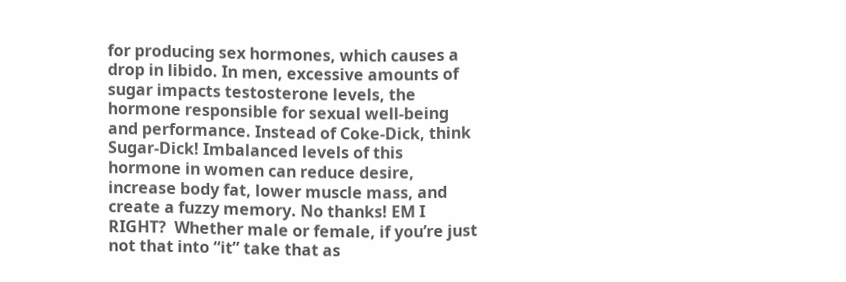for producing sex hormones, which causes a drop in libido. In men, excessive amounts of sugar impacts testosterone levels, the hormone responsible for sexual well-being and performance. Instead of Coke-Dick, think Sugar-Dick! Imbalanced levels of this hormone in women can reduce desire, increase body fat, lower muscle mass, and create a fuzzy memory. No thanks! EM I RIGHT?  Whether male or female, if you’re just not that into “it” take that as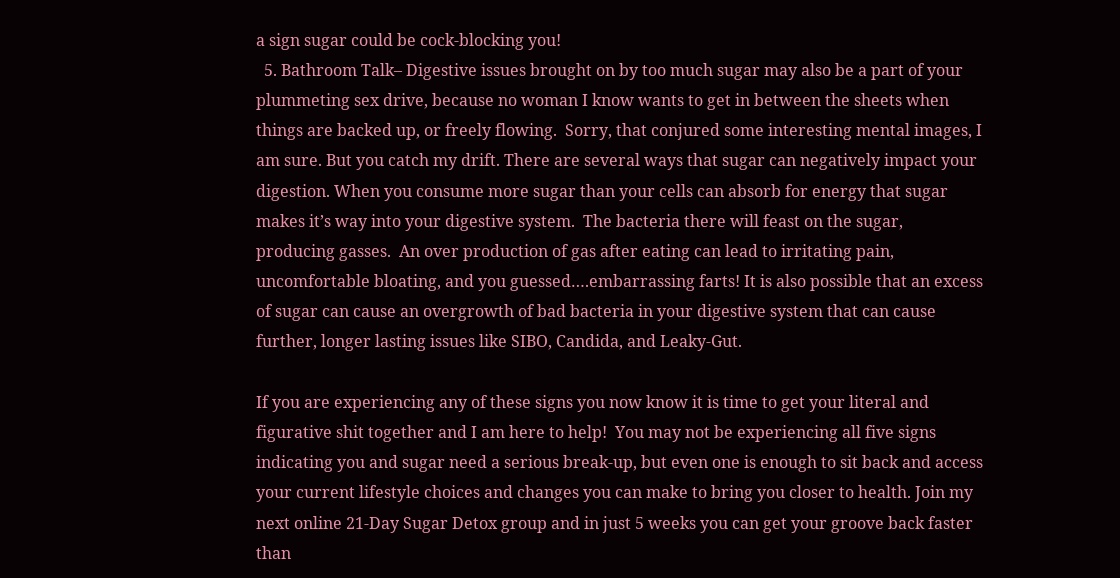a sign sugar could be cock-blocking you!
  5. Bathroom Talk– Digestive issues brought on by too much sugar may also be a part of your plummeting sex drive, because no woman I know wants to get in between the sheets when things are backed up, or freely flowing.  Sorry, that conjured some interesting mental images, I am sure. But you catch my drift. There are several ways that sugar can negatively impact your digestion. When you consume more sugar than your cells can absorb for energy that sugar makes it’s way into your digestive system.  The bacteria there will feast on the sugar, producing gasses.  An over production of gas after eating can lead to irritating pain, uncomfortable bloating, and you guessed….embarrassing farts! It is also possible that an excess of sugar can cause an overgrowth of bad bacteria in your digestive system that can cause further, longer lasting issues like SIBO, Candida, and Leaky-Gut.

If you are experiencing any of these signs you now know it is time to get your literal and figurative shit together and I am here to help!  You may not be experiencing all five signs indicating you and sugar need a serious break-up, but even one is enough to sit back and access your current lifestyle choices and changes you can make to bring you closer to health. Join my next online 21-Day Sugar Detox group and in just 5 weeks you can get your groove back faster than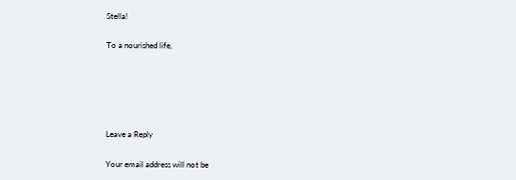Stella!

To a nourished life,





Leave a Reply

Your email address will not be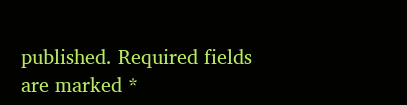published. Required fields are marked *